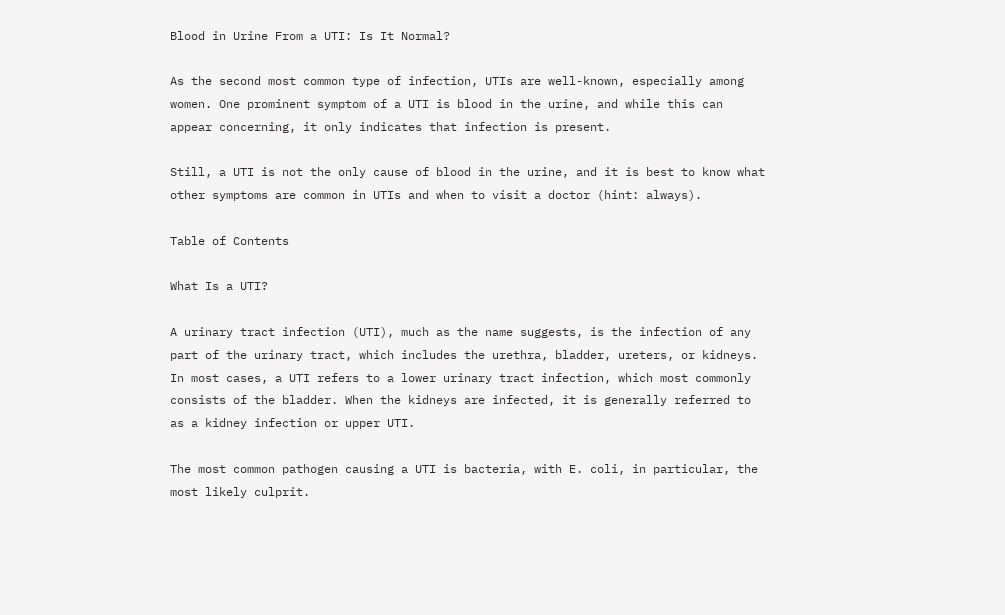Blood in Urine From a UTI: Is It Normal?

As the second most common type of infection, UTIs are well-known, especially among women. One prominent symptom of a UTI is blood in the urine, and while this can appear concerning, it only indicates that infection is present.

Still, a UTI is not the only cause of blood in the urine, and it is best to know what other symptoms are common in UTIs and when to visit a doctor (hint: always).

Table of Contents

What Is a UTI?

A urinary tract infection (UTI), much as the name suggests, is the infection of any part of the urinary tract, which includes the urethra, bladder, ureters, or kidneys. In most cases, a UTI refers to a lower urinary tract infection, which most commonly consists of the bladder. When the kidneys are infected, it is generally referred to as a kidney infection or upper UTI.

The most common pathogen causing a UTI is bacteria, with E. coli, in particular, the most likely culprit.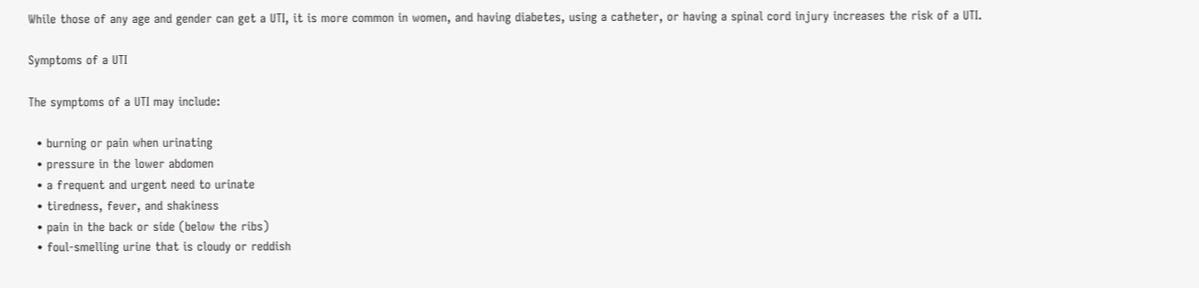While those of any age and gender can get a UTI, it is more common in women, and having diabetes, using a catheter, or having a spinal cord injury increases the risk of a UTI.

Symptoms of a UTI

The symptoms of a UTI may include:

  • burning or pain when urinating
  • pressure in the lower abdomen
  • a frequent and urgent need to urinate
  • tiredness, fever, and shakiness
  • pain in the back or side (below the ribs)
  • foul-smelling urine that is cloudy or reddish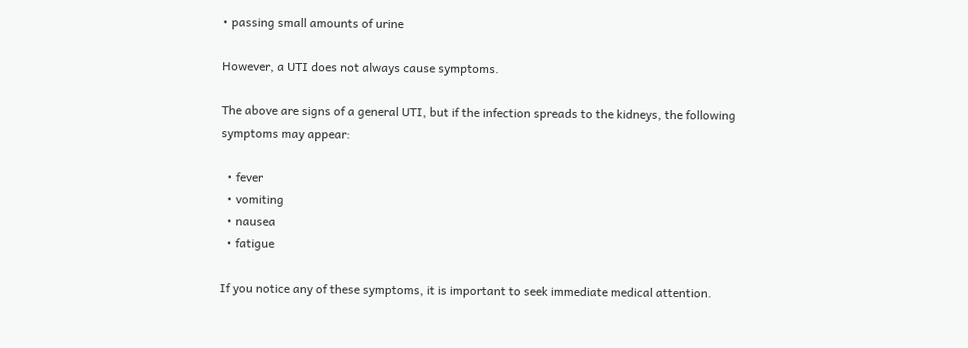• passing small amounts of urine

However, a UTI does not always cause symptoms.

The above are signs of a general UTI, but if the infection spreads to the kidneys, the following symptoms may appear:

  • fever
  • vomiting
  • nausea
  • fatigue

If you notice any of these symptoms, it is important to seek immediate medical attention.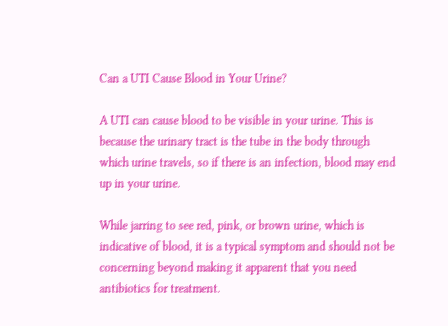Can a UTI Cause Blood in Your Urine?

A UTI can cause blood to be visible in your urine. This is because the urinary tract is the tube in the body through which urine travels, so if there is an infection, blood may end up in your urine.

While jarring to see red, pink, or brown urine, which is indicative of blood, it is a typical symptom and should not be concerning beyond making it apparent that you need antibiotics for treatment.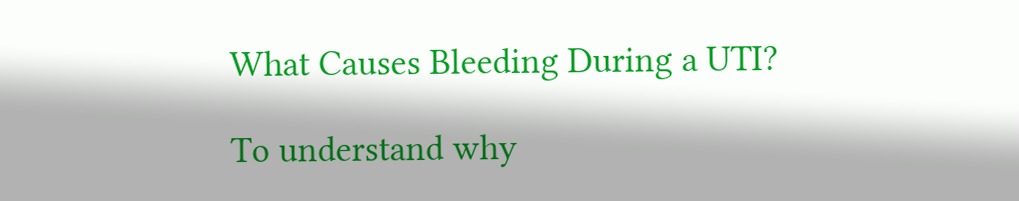What Causes Bleeding During a UTI?

To understand why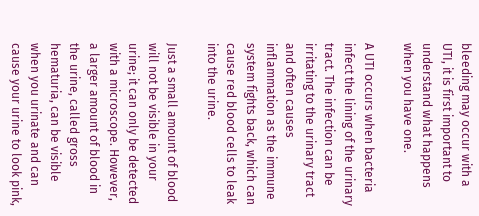bleeding may occur with a UTI, it is first important to understand what happens when you have one.

A UTI occurs when bacteria infect the lining of the urinary tract. The infection can be irritating to the urinary tract and often causes inflammation as the immune system fights back, which can cause red blood cells to leak into the urine.

Just a small amount of blood will not be visible in your urine; it can only be detected with a microscope. However, a larger amount of blood in the urine, called gross hematuria, can be visible when you urinate and can cause your urine to look pink,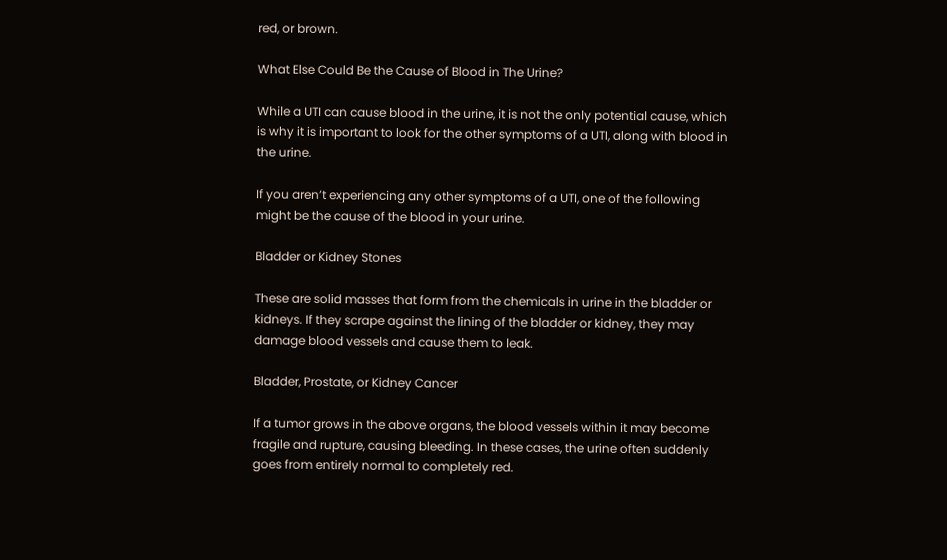red, or brown.

What Else Could Be the Cause of Blood in The Urine?

While a UTI can cause blood in the urine, it is not the only potential cause, which is why it is important to look for the other symptoms of a UTI, along with blood in the urine.

If you aren’t experiencing any other symptoms of a UTI, one of the following might be the cause of the blood in your urine.

Bladder or Kidney Stones

These are solid masses that form from the chemicals in urine in the bladder or kidneys. If they scrape against the lining of the bladder or kidney, they may damage blood vessels and cause them to leak.

Bladder, Prostate, or Kidney Cancer

If a tumor grows in the above organs, the blood vessels within it may become fragile and rupture, causing bleeding. In these cases, the urine often suddenly goes from entirely normal to completely red.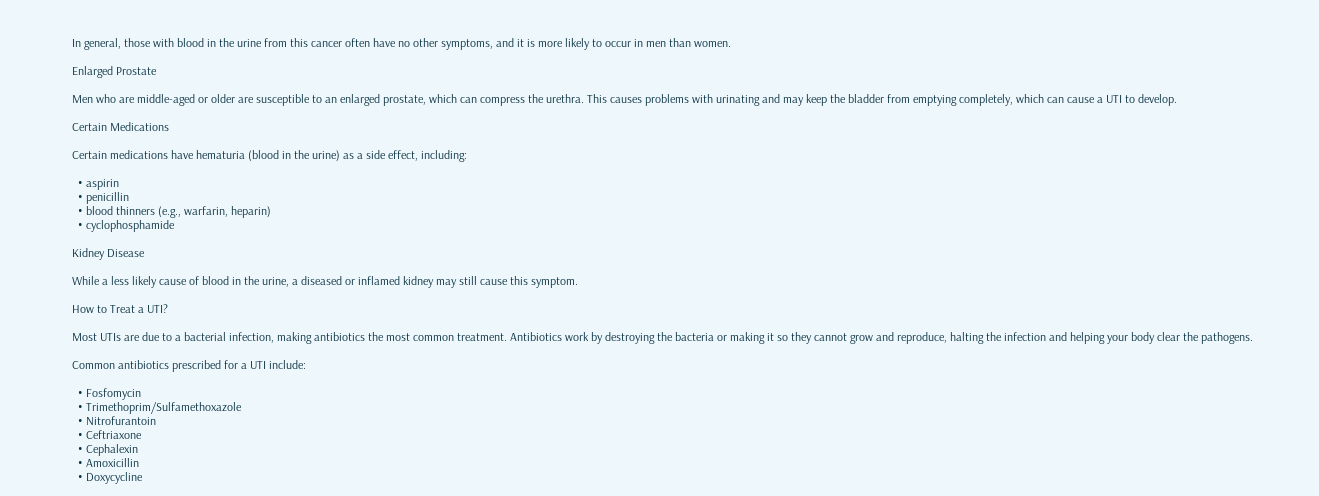In general, those with blood in the urine from this cancer often have no other symptoms, and it is more likely to occur in men than women.

Enlarged Prostate

Men who are middle-aged or older are susceptible to an enlarged prostate, which can compress the urethra. This causes problems with urinating and may keep the bladder from emptying completely, which can cause a UTI to develop.

Certain Medications

Certain medications have hematuria (blood in the urine) as a side effect, including:

  • aspirin
  • penicillin
  • blood thinners (e.g., warfarin, heparin)
  • cyclophosphamide

Kidney Disease

While a less likely cause of blood in the urine, a diseased or inflamed kidney may still cause this symptom.

How to Treat a UTI?

Most UTIs are due to a bacterial infection, making antibiotics the most common treatment. Antibiotics work by destroying the bacteria or making it so they cannot grow and reproduce, halting the infection and helping your body clear the pathogens.

Common antibiotics prescribed for a UTI include:

  • Fosfomycin
  • Trimethoprim/Sulfamethoxazole
  • Nitrofurantoin
  • Ceftriaxone
  • Cephalexin
  • Amoxicillin
  • Doxycycline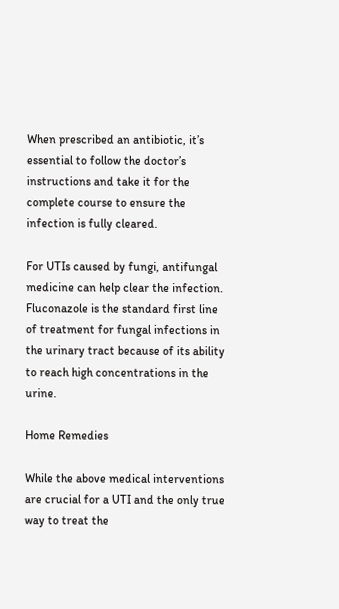When prescribed an antibiotic, it’s essential to follow the doctor’s instructions and take it for the complete course to ensure the infection is fully cleared.

For UTIs caused by fungi, antifungal medicine can help clear the infection. Fluconazole is the standard first line of treatment for fungal infections in the urinary tract because of its ability to reach high concentrations in the urine.

Home Remedies

While the above medical interventions are crucial for a UTI and the only true way to treat the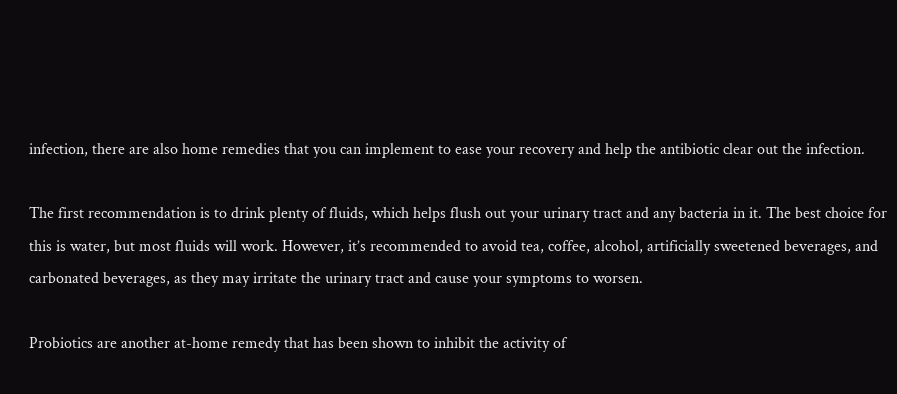infection, there are also home remedies that you can implement to ease your recovery and help the antibiotic clear out the infection.

The first recommendation is to drink plenty of fluids, which helps flush out your urinary tract and any bacteria in it. The best choice for this is water, but most fluids will work. However, it’s recommended to avoid tea, coffee, alcohol, artificially sweetened beverages, and carbonated beverages, as they may irritate the urinary tract and cause your symptoms to worsen.

Probiotics are another at-home remedy that has been shown to inhibit the activity of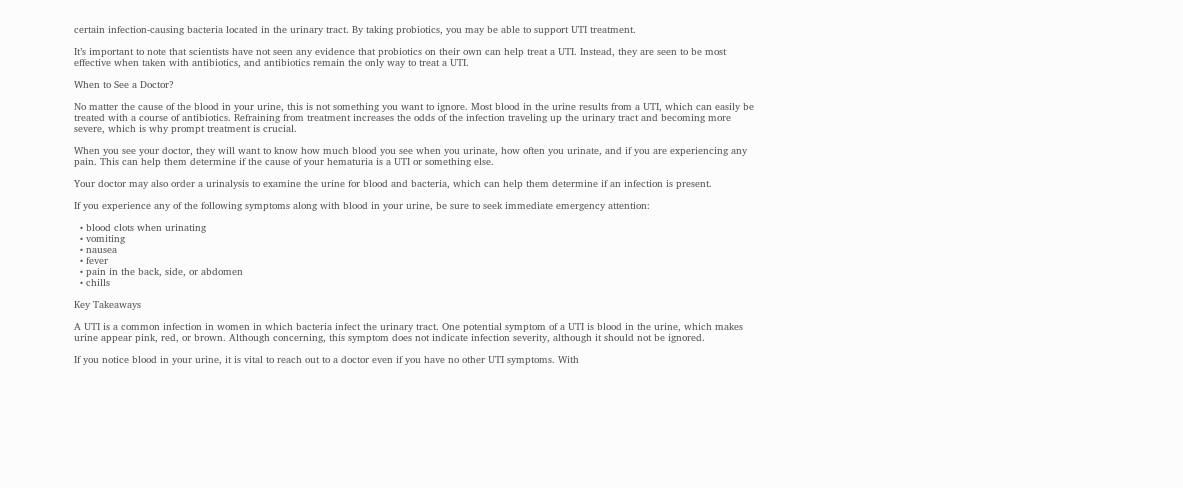certain infection-causing bacteria located in the urinary tract. By taking probiotics, you may be able to support UTI treatment.

It’s important to note that scientists have not seen any evidence that probiotics on their own can help treat a UTI. Instead, they are seen to be most effective when taken with antibiotics, and antibiotics remain the only way to treat a UTI.

When to See a Doctor?

No matter the cause of the blood in your urine, this is not something you want to ignore. Most blood in the urine results from a UTI, which can easily be treated with a course of antibiotics. Refraining from treatment increases the odds of the infection traveling up the urinary tract and becoming more severe, which is why prompt treatment is crucial.

When you see your doctor, they will want to know how much blood you see when you urinate, how often you urinate, and if you are experiencing any pain. This can help them determine if the cause of your hematuria is a UTI or something else.

Your doctor may also order a urinalysis to examine the urine for blood and bacteria, which can help them determine if an infection is present.

If you experience any of the following symptoms along with blood in your urine, be sure to seek immediate emergency attention:

  • blood clots when urinating
  • vomiting
  • nausea
  • fever
  • pain in the back, side, or abdomen
  • chills

Key Takeaways

A UTI is a common infection in women in which bacteria infect the urinary tract. One potential symptom of a UTI is blood in the urine, which makes urine appear pink, red, or brown. Although concerning, this symptom does not indicate infection severity, although it should not be ignored.

If you notice blood in your urine, it is vital to reach out to a doctor even if you have no other UTI symptoms. With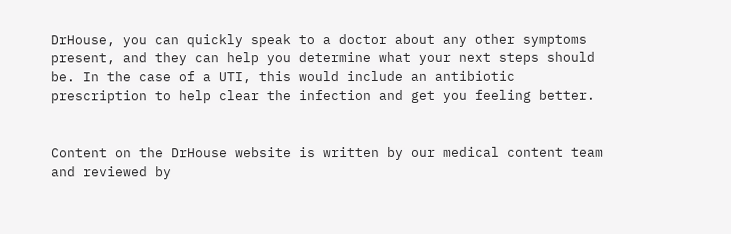DrHouse, you can quickly speak to a doctor about any other symptoms present, and they can help you determine what your next steps should be. In the case of a UTI, this would include an antibiotic prescription to help clear the infection and get you feeling better.


Content on the DrHouse website is written by our medical content team and reviewed by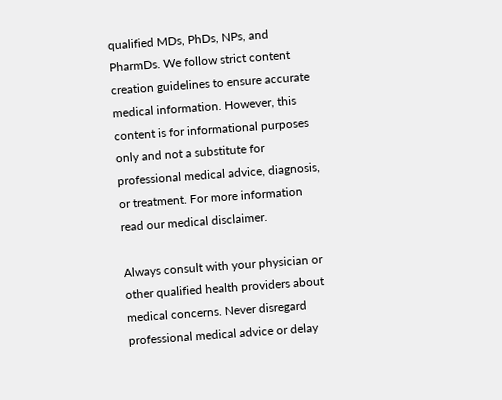qualified MDs, PhDs, NPs, and PharmDs. We follow strict content creation guidelines to ensure accurate medical information. However, this content is for informational purposes only and not a substitute for professional medical advice, diagnosis, or treatment. For more information read our medical disclaimer.

Always consult with your physician or other qualified health providers about medical concerns. Never disregard professional medical advice or delay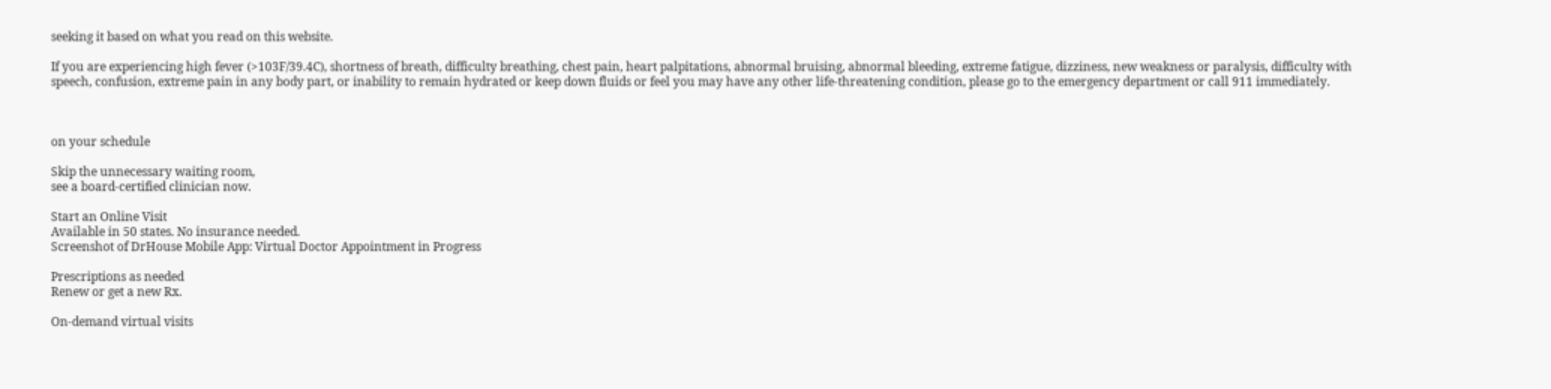seeking it based on what you read on this website.

If you are experiencing high fever (>103F/39.4C), shortness of breath, difficulty breathing, chest pain, heart palpitations, abnormal bruising, abnormal bleeding, extreme fatigue, dizziness, new weakness or paralysis, difficulty with speech, confusion, extreme pain in any body part, or inability to remain hydrated or keep down fluids or feel you may have any other life-threatening condition, please go to the emergency department or call 911 immediately.



on your schedule

Skip the unnecessary waiting room,
see a board-certified clinician now.

Start an Online Visit
Available in 50 states. No insurance needed.
Screenshot of DrHouse Mobile App: Virtual Doctor Appointment in Progress

Prescriptions as needed
Renew or get a new Rx.

On-demand virtual visits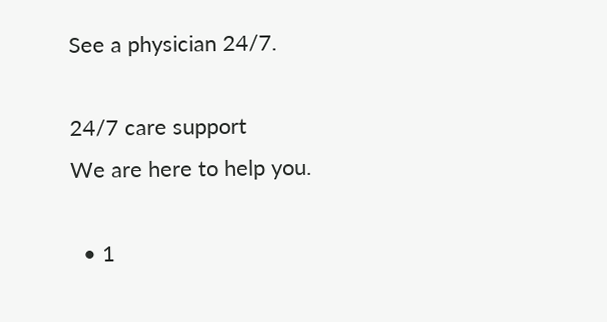See a physician 24/7.

24/7 care support
We are here to help you.

  • 1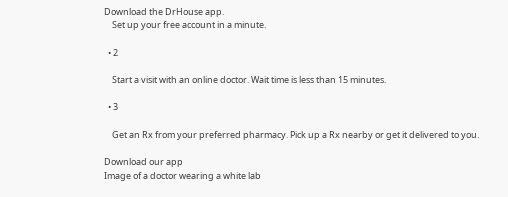Download the DrHouse app.
    Set up your free account in a minute.

  • 2

    Start a visit with an online doctor. Wait time is less than 15 minutes.

  • 3

    Get an Rx from your preferred pharmacy. Pick up a Rx nearby or get it delivered to you.

Download our app
Image of a doctor wearing a white lab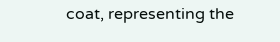coat, representing the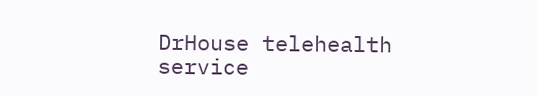DrHouse telehealth service